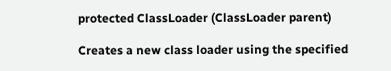protected ClassLoader (ClassLoader parent)

Creates a new class loader using the specified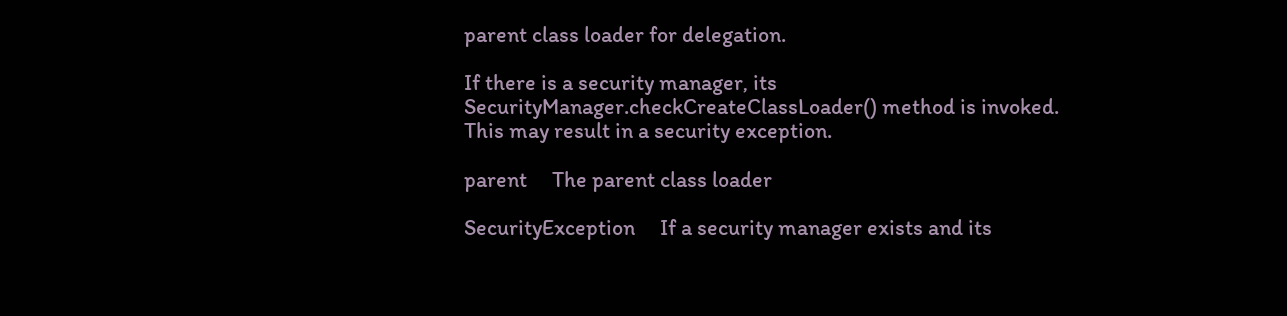parent class loader for delegation.

If there is a security manager, its SecurityManager.checkCreateClassLoader() method is invoked. This may result in a security exception.

parent     The parent class loader

SecurityException     If a security manager exists and its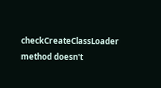checkCreateClassLoader method doesn't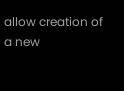allow creation of a new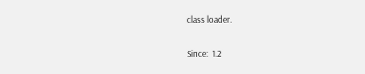class loader.

Since:  1.2